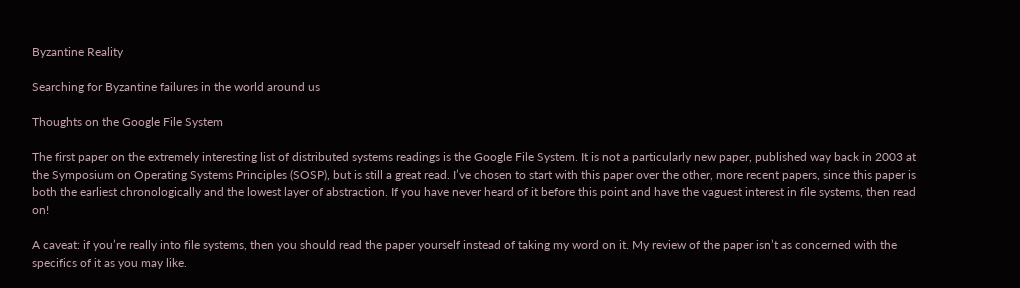Byzantine Reality

Searching for Byzantine failures in the world around us

Thoughts on the Google File System

The first paper on the extremely interesting list of distributed systems readings is the Google File System. It is not a particularly new paper, published way back in 2003 at the Symposium on Operating Systems Principles (SOSP), but is still a great read. I’ve chosen to start with this paper over the other, more recent papers, since this paper is both the earliest chronologically and the lowest layer of abstraction. If you have never heard of it before this point and have the vaguest interest in file systems, then read on!

A caveat: if you’re really into file systems, then you should read the paper yourself instead of taking my word on it. My review of the paper isn’t as concerned with the specifics of it as you may like.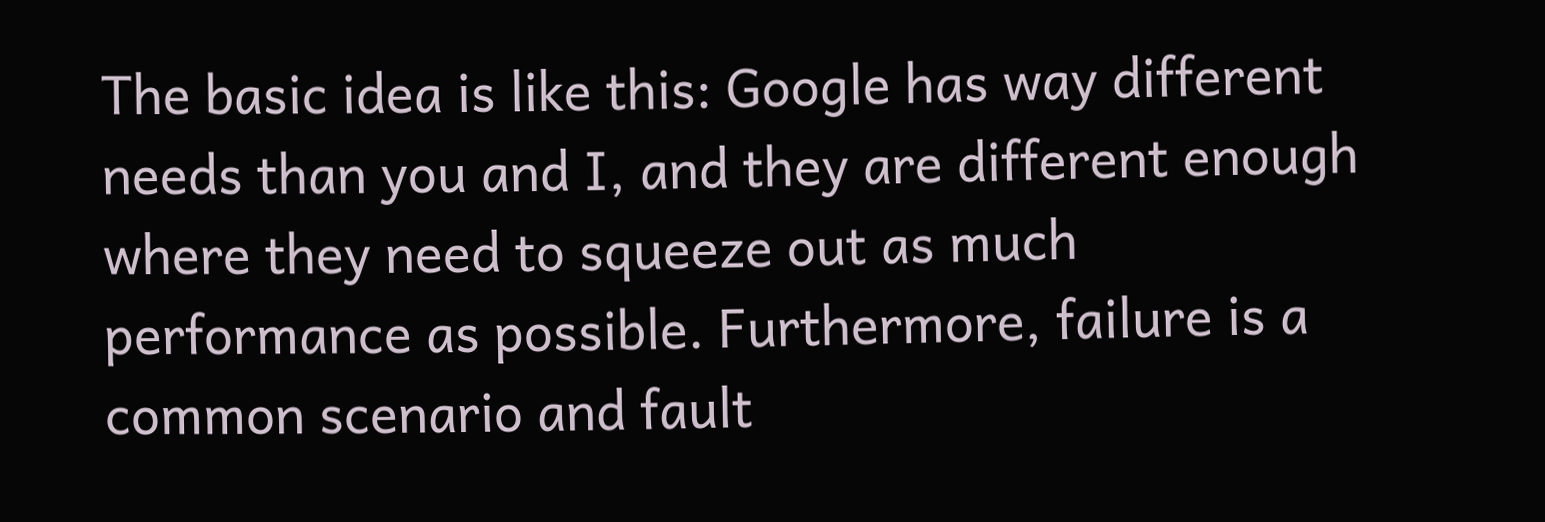The basic idea is like this: Google has way different needs than you and I, and they are different enough where they need to squeeze out as much performance as possible. Furthermore, failure is a common scenario and fault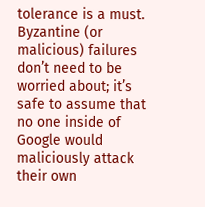tolerance is a must. Byzantine (or malicious) failures don’t need to be worried about; it’s safe to assume that no one inside of Google would maliciously attack their own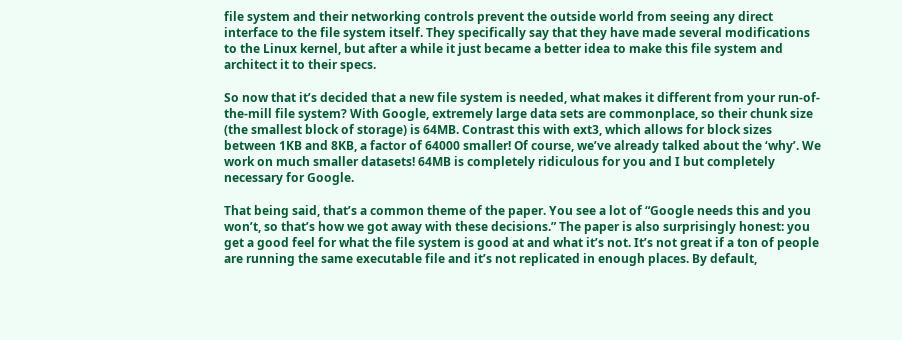file system and their networking controls prevent the outside world from seeing any direct interface to the file system itself. They specifically say that they have made several modifications to the Linux kernel, but after a while it just became a better idea to make this file system and architect it to their specs.

So now that it’s decided that a new file system is needed, what makes it different from your run-of-the-mill file system? With Google, extremely large data sets are commonplace, so their chunk size (the smallest block of storage) is 64MB. Contrast this with ext3, which allows for block sizes between 1KB and 8KB, a factor of 64000 smaller! Of course, we’ve already talked about the ‘why’. We work on much smaller datasets! 64MB is completely ridiculous for you and I but completely necessary for Google.

That being said, that’s a common theme of the paper. You see a lot of “Google needs this and you won’t, so that’s how we got away with these decisions.” The paper is also surprisingly honest: you get a good feel for what the file system is good at and what it’s not. It’s not great if a ton of people are running the same executable file and it’s not replicated in enough places. By default,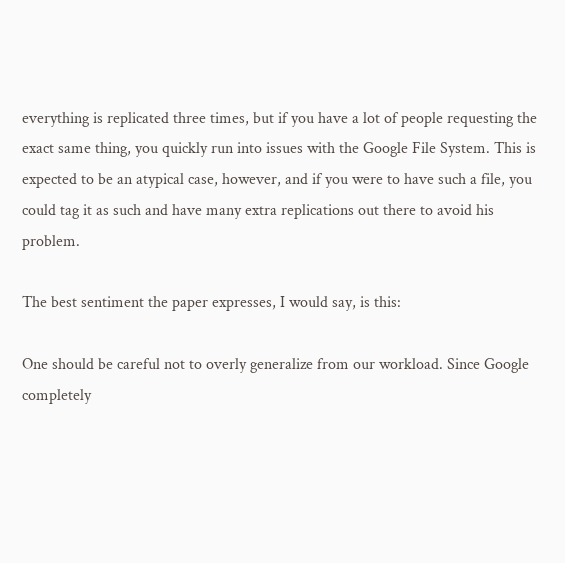everything is replicated three times, but if you have a lot of people requesting the exact same thing, you quickly run into issues with the Google File System. This is expected to be an atypical case, however, and if you were to have such a file, you could tag it as such and have many extra replications out there to avoid his problem.

The best sentiment the paper expresses, I would say, is this:

One should be careful not to overly generalize from our workload. Since Google completely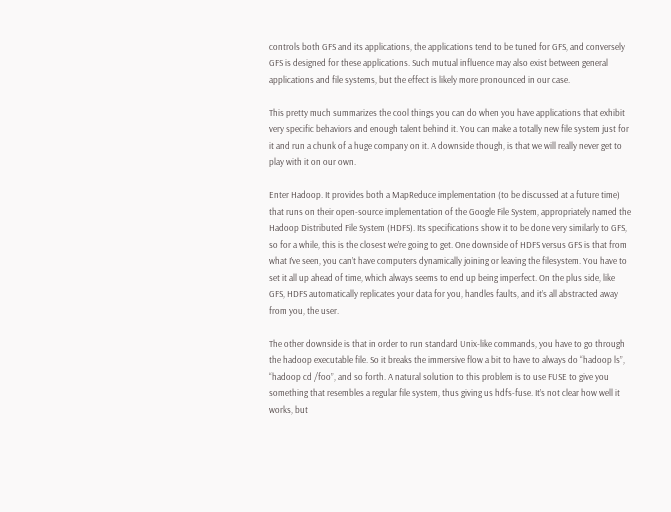controls both GFS and its applications, the applications tend to be tuned for GFS, and conversely GFS is designed for these applications. Such mutual influence may also exist between general applications and file systems, but the effect is likely more pronounced in our case.

This pretty much summarizes the cool things you can do when you have applications that exhibit very specific behaviors and enough talent behind it. You can make a totally new file system just for it and run a chunk of a huge company on it. A downside though, is that we will really never get to play with it on our own.

Enter Hadoop. It provides both a MapReduce implementation (to be discussed at a future time) that runs on their open-source implementation of the Google File System, appropriately named the Hadoop Distributed File System (HDFS). Its specifications show it to be done very similarly to GFS, so for a while, this is the closest we’re going to get. One downside of HDFS versus GFS is that from what I’ve seen, you can’t have computers dynamically joining or leaving the filesystem. You have to set it all up ahead of time, which always seems to end up being imperfect. On the plus side, like GFS, HDFS automatically replicates your data for you, handles faults, and it’s all abstracted away from you, the user.

The other downside is that in order to run standard Unix-like commands, you have to go through the hadoop executable file. So it breaks the immersive flow a bit to have to always do “hadoop ls”, “hadoop cd /foo”, and so forth. A natural solution to this problem is to use FUSE to give you something that resembles a regular file system, thus giving us hdfs-fuse. It’s not clear how well it works, but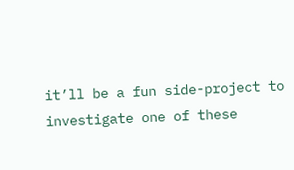it’ll be a fun side-project to investigate one of these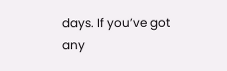days. If you’ve got any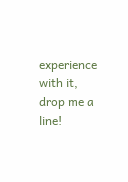experience with it, drop me a line!